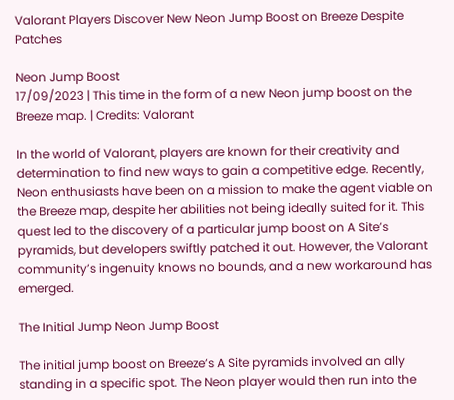Valorant Players Discover New Neon Jump Boost on Breeze Despite Patches

Neon Jump Boost
17/09/2023 | This time in the form of a new Neon jump boost on the Breeze map. | Credits: Valorant

In the world of Valorant, players are known for their creativity and determination to find new ways to gain a competitive edge. Recently, Neon enthusiasts have been on a mission to make the agent viable on the Breeze map, despite her abilities not being ideally suited for it. This quest led to the discovery of a particular jump boost on A Site’s pyramids, but developers swiftly patched it out. However, the Valorant community’s ingenuity knows no bounds, and a new workaround has emerged.

The Initial Jump Neon Jump Boost

The initial jump boost on Breeze’s A Site pyramids involved an ally standing in a specific spot. The Neon player would then run into the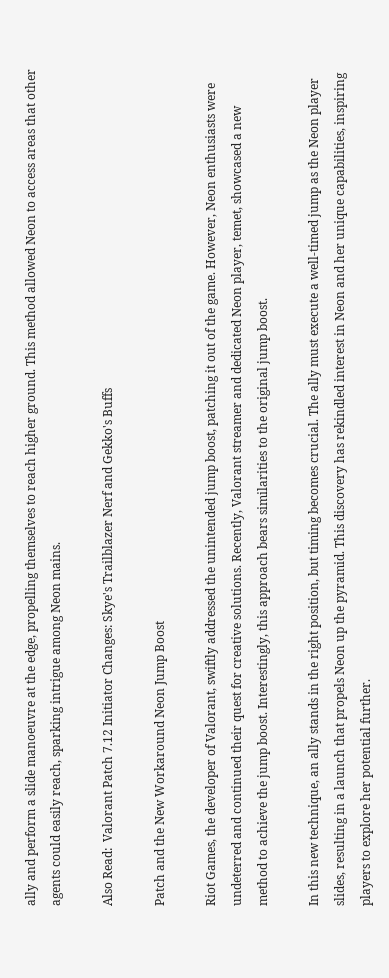ally and perform a slide manoeuvre at the edge, propelling themselves to reach higher ground. This method allowed Neon to access areas that other agents could easily reach, sparking intrigue among Neon mains.

Also Read:  Valorant Patch 7.12 Initiator Changes: Skye's Trailblazer Nerf and Gekko's Buffs

Patch and the New Workaround Neon Jump Boost

Riot Games, the developer of Valorant, swiftly addressed the unintended jump boost, patching it out of the game. However, Neon enthusiasts were undeterred and continued their quest for creative solutions. Recently, Valorant streamer and dedicated Neon player, temet, showcased a new method to achieve the jump boost. Interestingly, this approach bears similarities to the original jump boost.

In this new technique, an ally stands in the right position, but timing becomes crucial. The ally must execute a well-timed jump as the Neon player slides, resulting in a launch that propels Neon up the pyramid. This discovery has rekindled interest in Neon and her unique capabilities, inspiring players to explore her potential further.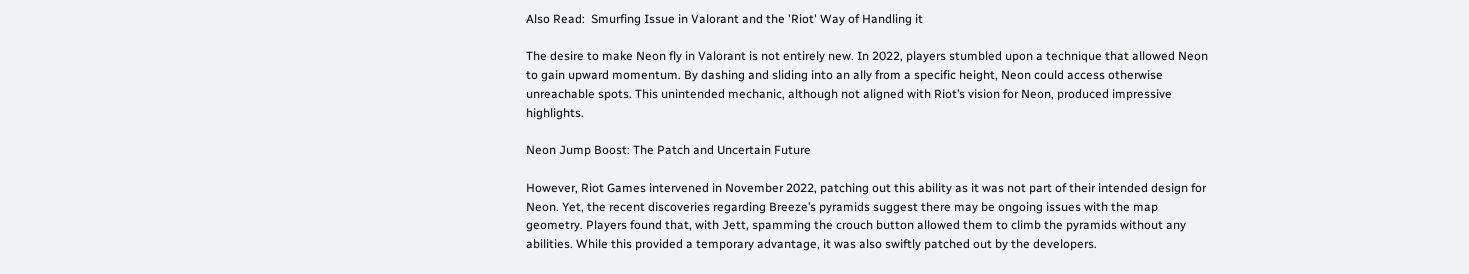Also Read:  Smurfing Issue in Valorant and the 'Riot' Way of Handling it

The desire to make Neon fly in Valorant is not entirely new. In 2022, players stumbled upon a technique that allowed Neon to gain upward momentum. By dashing and sliding into an ally from a specific height, Neon could access otherwise unreachable spots. This unintended mechanic, although not aligned with Riot’s vision for Neon, produced impressive highlights.

Neon Jump Boost: The Patch and Uncertain Future

However, Riot Games intervened in November 2022, patching out this ability as it was not part of their intended design for Neon. Yet, the recent discoveries regarding Breeze’s pyramids suggest there may be ongoing issues with the map geometry. Players found that, with Jett, spamming the crouch button allowed them to climb the pyramids without any abilities. While this provided a temporary advantage, it was also swiftly patched out by the developers.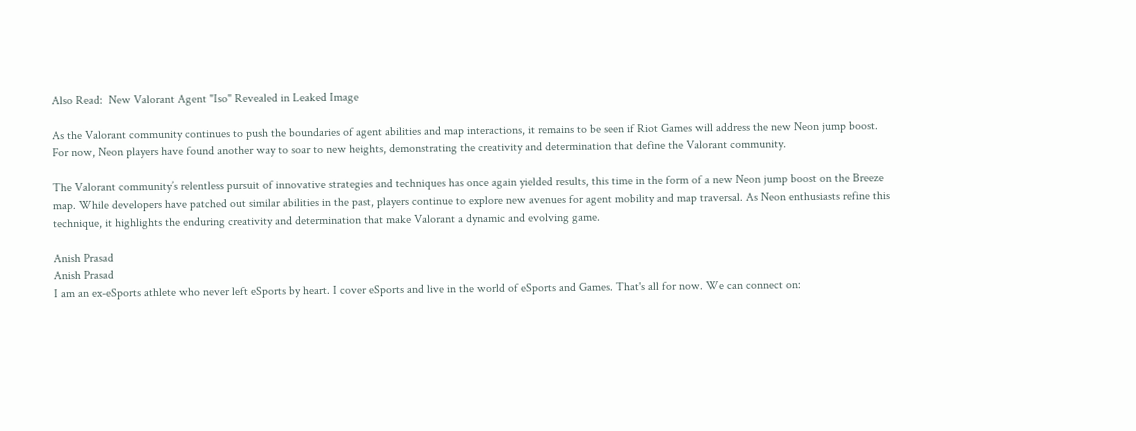Also Read:  New Valorant Agent "Iso" Revealed in Leaked Image

As the Valorant community continues to push the boundaries of agent abilities and map interactions, it remains to be seen if Riot Games will address the new Neon jump boost. For now, Neon players have found another way to soar to new heights, demonstrating the creativity and determination that define the Valorant community.

The Valorant community’s relentless pursuit of innovative strategies and techniques has once again yielded results, this time in the form of a new Neon jump boost on the Breeze map. While developers have patched out similar abilities in the past, players continue to explore new avenues for agent mobility and map traversal. As Neon enthusiasts refine this technique, it highlights the enduring creativity and determination that make Valorant a dynamic and evolving game.

Anish Prasad
Anish Prasad
I am an ex-eSports athlete who never left eSports by heart. I cover eSports and live in the world of eSports and Games. That's all for now. We can connect on: